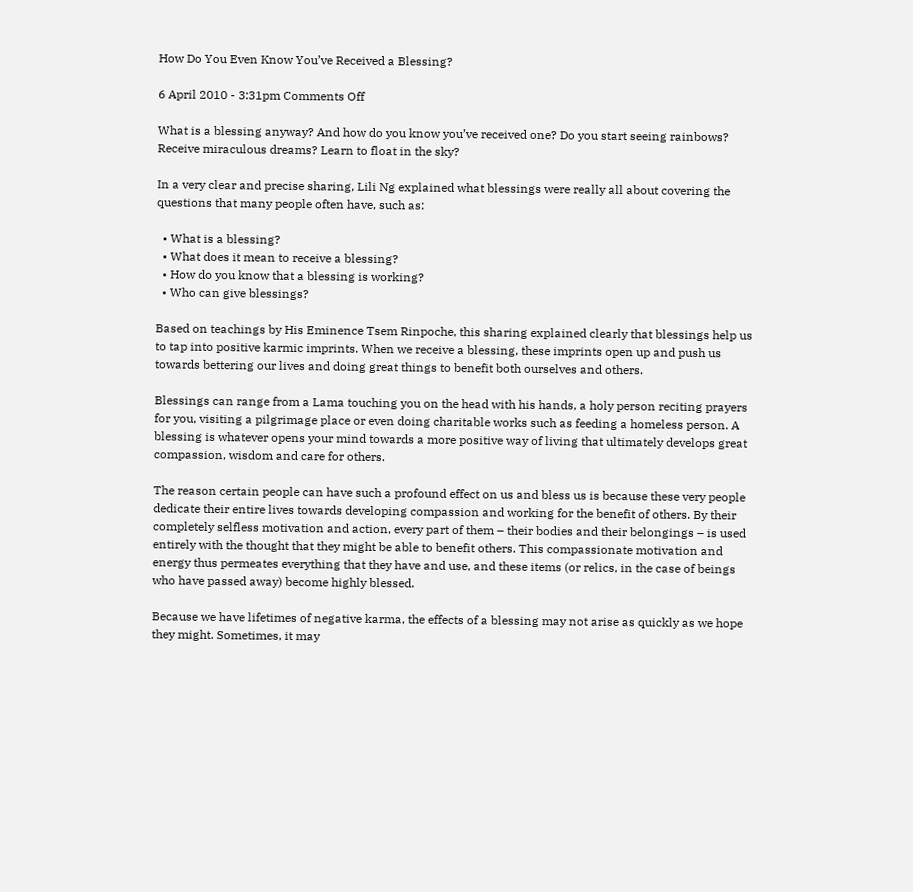How Do You Even Know You’ve Received a Blessing?

6 April 2010 - 3:31pm Comments Off

What is a blessing anyway? And how do you know you’ve received one? Do you start seeing rainbows? Receive miraculous dreams? Learn to float in the sky?

In a very clear and precise sharing, Lili Ng explained what blessings were really all about covering the questions that many people often have, such as:

  • What is a blessing?
  • What does it mean to receive a blessing?
  • How do you know that a blessing is working?
  • Who can give blessings?

Based on teachings by His Eminence Tsem Rinpoche, this sharing explained clearly that blessings help us to tap into positive karmic imprints. When we receive a blessing, these imprints open up and push us towards bettering our lives and doing great things to benefit both ourselves and others.

Blessings can range from a Lama touching you on the head with his hands, a holy person reciting prayers for you, visiting a pilgrimage place or even doing charitable works such as feeding a homeless person. A blessing is whatever opens your mind towards a more positive way of living that ultimately develops great compassion, wisdom and care for others.

The reason certain people can have such a profound effect on us and bless us is because these very people dedicate their entire lives towards developing compassion and working for the benefit of others. By their completely selfless motivation and action, every part of them – their bodies and their belongings – is used entirely with the thought that they might be able to benefit others. This compassionate motivation and energy thus permeates everything that they have and use, and these items (or relics, in the case of beings who have passed away) become highly blessed.

Because we have lifetimes of negative karma, the effects of a blessing may not arise as quickly as we hope they might. Sometimes, it may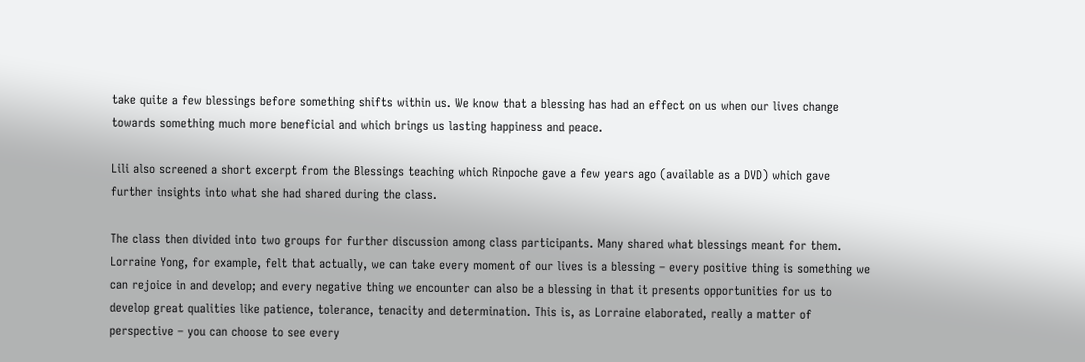take quite a few blessings before something shifts within us. We know that a blessing has had an effect on us when our lives change towards something much more beneficial and which brings us lasting happiness and peace.

Lili also screened a short excerpt from the Blessings teaching which Rinpoche gave a few years ago (available as a DVD) which gave further insights into what she had shared during the class.

The class then divided into two groups for further discussion among class participants. Many shared what blessings meant for them. Lorraine Yong, for example, felt that actually, we can take every moment of our lives is a blessing – every positive thing is something we can rejoice in and develop; and every negative thing we encounter can also be a blessing in that it presents opportunities for us to develop great qualities like patience, tolerance, tenacity and determination. This is, as Lorraine elaborated, really a matter of perspective – you can choose to see every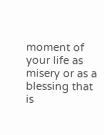moment of your life as misery or as a blessing that is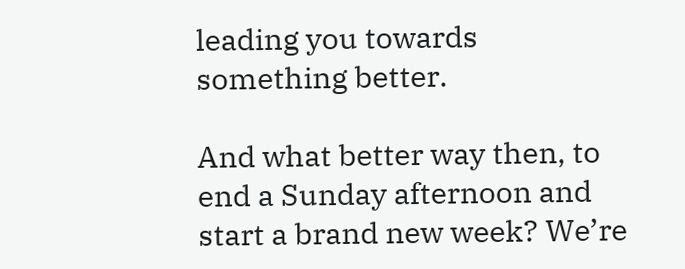leading you towards something better.

And what better way then, to end a Sunday afternoon and start a brand new week? We’re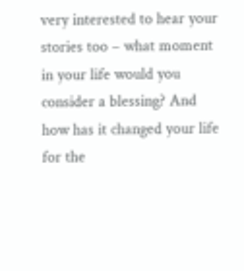very interested to hear your stories too – what moment in your life would you consider a blessing? And how has it changed your life for the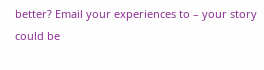better? Email your experiences to – your story could be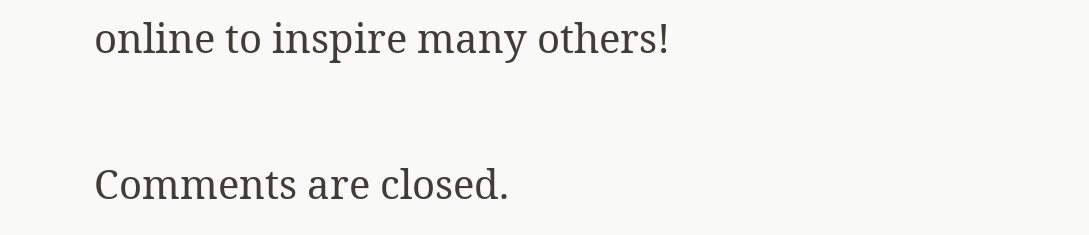online to inspire many others!

Comments are closed.